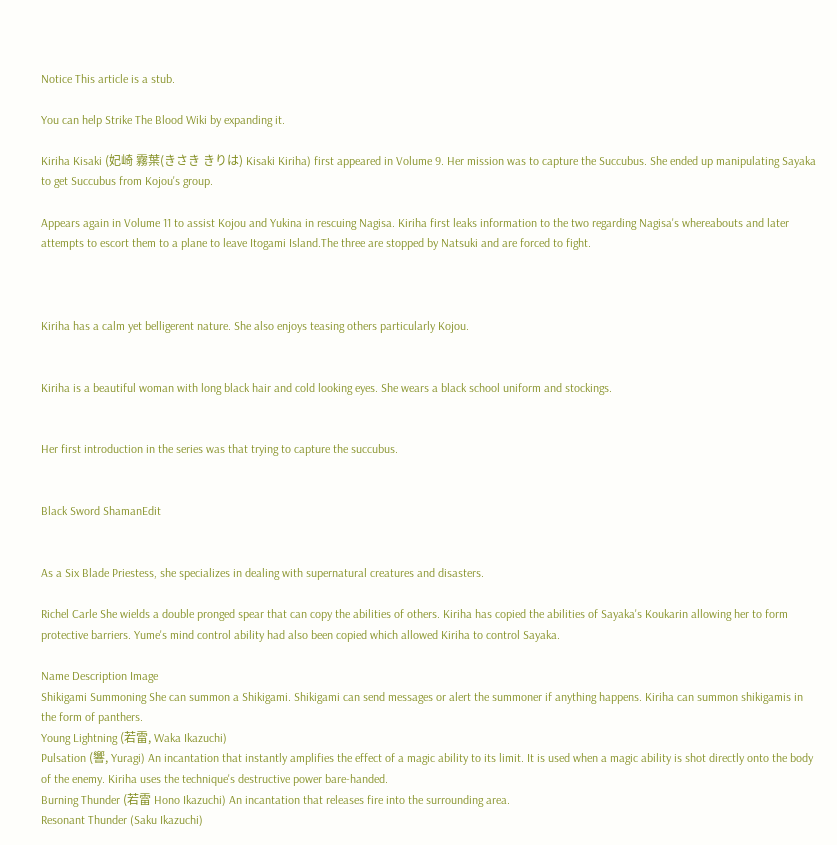Notice This article is a stub.

You can help Strike The Blood Wiki by expanding it.

Kiriha Kisaki (妃崎 霧葉(きさき きりは) Kisaki Kiriha) first appeared in Volume 9. Her mission was to capture the Succubus. She ended up manipulating Sayaka to get Succubus from Kojou's group.

Appears again in Volume 11 to assist Kojou and Yukina in rescuing Nagisa. Kiriha first leaks information to the two regarding Nagisa's whereabouts and later attempts to escort them to a plane to leave Itogami Island.The three are stopped by Natsuki and are forced to fight.



Kiriha has a calm yet belligerent nature. She also enjoys teasing others particularly Kojou.


Kiriha is a beautiful woman with long black hair and cold looking eyes. She wears a black school uniform and stockings.


Her first introduction in the series was that trying to capture the succubus.


Black Sword ShamanEdit


As a Six Blade Priestess, she specializes in dealing with supernatural creatures and disasters.

Richel Carle She wields a double pronged spear that can copy the abilities of others. Kiriha has copied the abilities of Sayaka's Koukarin allowing her to form protective barriers. Yume's mind control ability had also been copied which allowed Kiriha to control Sayaka.

Name Description Image
Shikigami Summoning She can summon a Shikigami. Shikigami can send messages or alert the summoner if anything happens. Kiriha can summon shikigamis in the form of panthers.
Young Lightning (若雷, Waka Ikazuchi)
Pulsation (響, Yuragi) An incantation that instantly amplifies the effect of a magic ability to its limit. It is used when a magic ability is shot directly onto the body of the enemy. Kiriha uses the technique's destructive power bare-handed.
Burning Thunder (若雷 Hono Ikazuchi) An incantation that releases fire into the surrounding area.
Resonant Thunder (Saku Ikazuchi)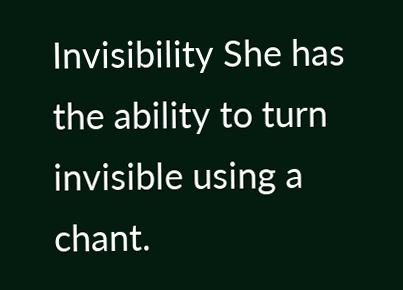Invisibility She has the ability to turn invisible using a chant.